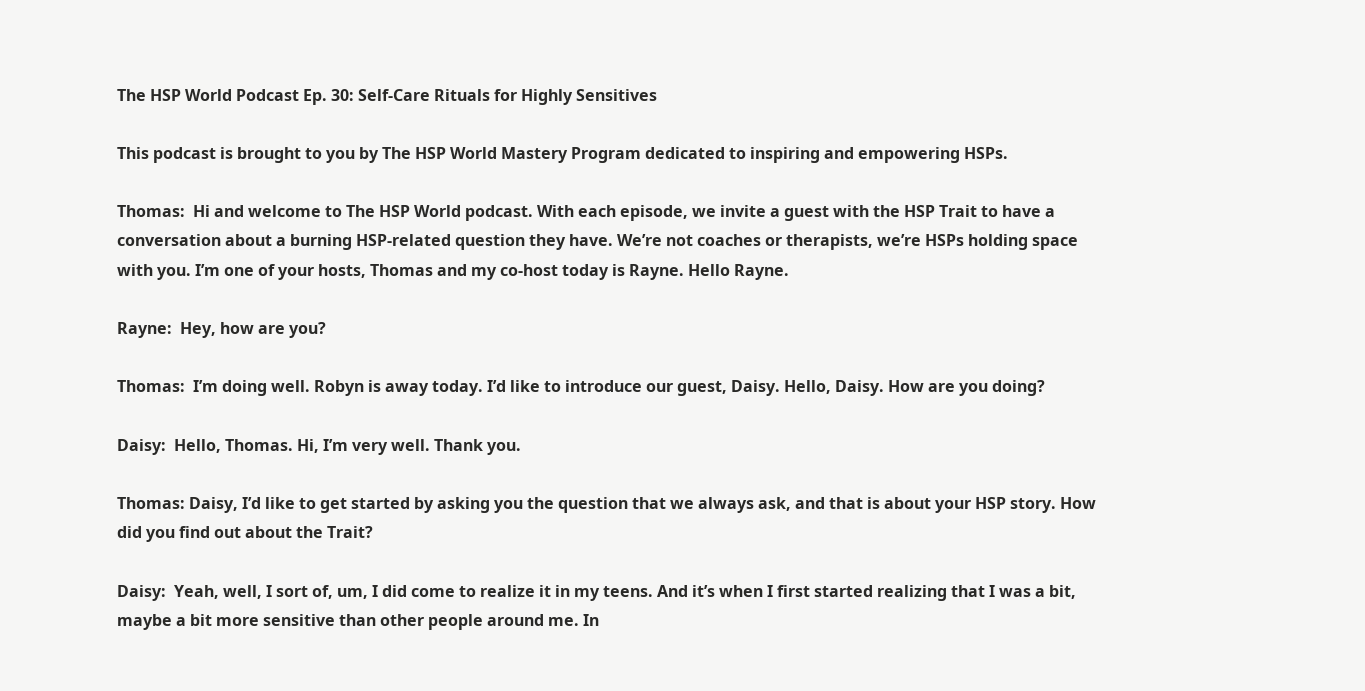The HSP World Podcast Ep. 30: Self-Care Rituals for Highly Sensitives

This podcast is brought to you by The HSP World Mastery Program dedicated to inspiring and empowering HSPs.

Thomas:  Hi and welcome to The HSP World podcast. With each episode, we invite a guest with the HSP Trait to have a conversation about a burning HSP-related question they have. We’re not coaches or therapists, we’re HSPs holding space with you. I’m one of your hosts, Thomas and my co-host today is Rayne. Hello Rayne.

Rayne:  Hey, how are you?

Thomas:  I’m doing well. Robyn is away today. I’d like to introduce our guest, Daisy. Hello, Daisy. How are you doing?

Daisy:  Hello, Thomas. Hi, I’m very well. Thank you.

Thomas: Daisy, I’d like to get started by asking you the question that we always ask, and that is about your HSP story. How did you find out about the Trait?

Daisy:  Yeah, well, I sort of, um, I did come to realize it in my teens. And it’s when I first started realizing that I was a bit, maybe a bit more sensitive than other people around me. In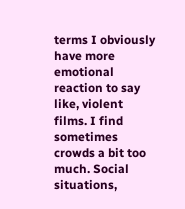terms I obviously have more emotional reaction to say like, violent films. I find sometimes crowds a bit too much. Social situations,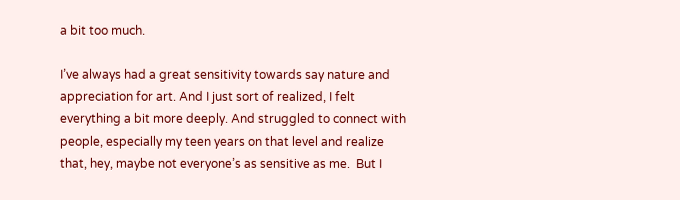a bit too much.

I’ve always had a great sensitivity towards say nature and appreciation for art. And I just sort of realized, I felt everything a bit more deeply. And struggled to connect with people, especially my teen years on that level and realize that, hey, maybe not everyone’s as sensitive as me.  But I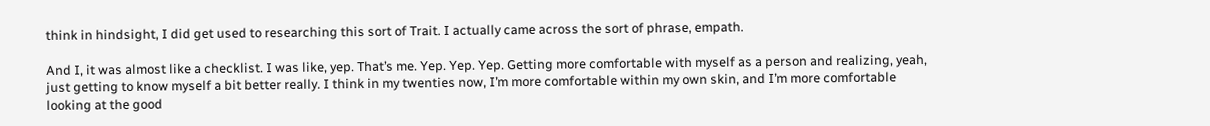think in hindsight, I did get used to researching this sort of Trait. I actually came across the sort of phrase, empath.

And I, it was almost like a checklist. I was like, yep. That’s me. Yep. Yep. Yep. Getting more comfortable with myself as a person and realizing, yeah, just getting to know myself a bit better really. I think in my twenties now, I’m more comfortable within my own skin, and I’m more comfortable looking at the good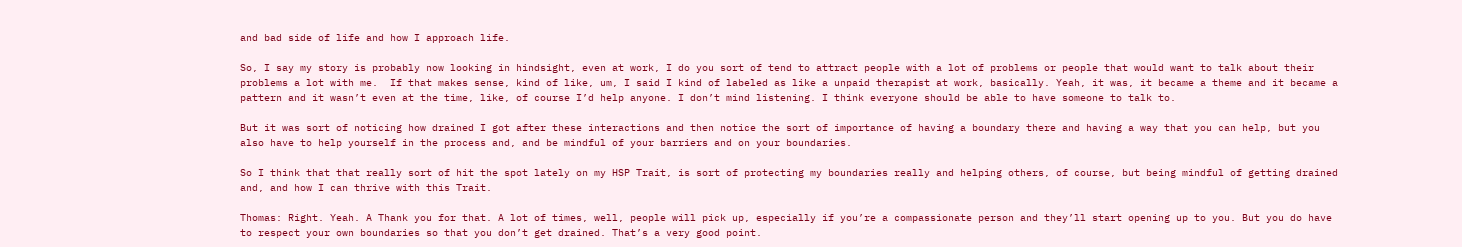and bad side of life and how I approach life.

So, I say my story is probably now looking in hindsight, even at work, I do you sort of tend to attract people with a lot of problems or people that would want to talk about their problems a lot with me.  If that makes sense, kind of like, um, I said I kind of labeled as like a unpaid therapist at work, basically. Yeah, it was, it became a theme and it became a pattern and it wasn’t even at the time, like, of course I’d help anyone. I don’t mind listening. I think everyone should be able to have someone to talk to.

But it was sort of noticing how drained I got after these interactions and then notice the sort of importance of having a boundary there and having a way that you can help, but you also have to help yourself in the process and, and be mindful of your barriers and on your boundaries.

So I think that that really sort of hit the spot lately on my HSP Trait, is sort of protecting my boundaries really and helping others, of course, but being mindful of getting drained and, and how I can thrive with this Trait.

Thomas: Right. Yeah. A Thank you for that. A lot of times, well, people will pick up, especially if you’re a compassionate person and they’ll start opening up to you. But you do have to respect your own boundaries so that you don’t get drained. That’s a very good point.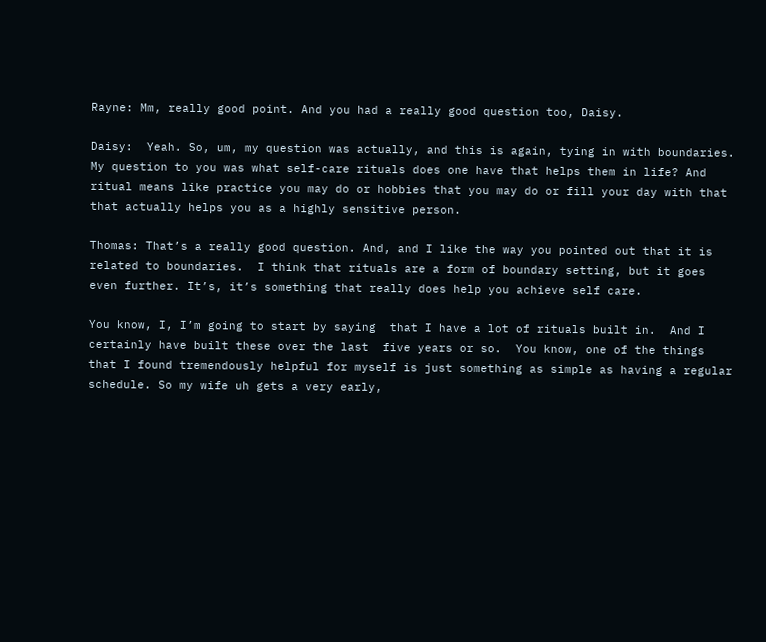Rayne: Mm, really good point. And you had a really good question too, Daisy.

Daisy:  Yeah. So, um, my question was actually, and this is again, tying in with boundaries.  My question to you was what self-care rituals does one have that helps them in life? And ritual means like practice you may do or hobbies that you may do or fill your day with that that actually helps you as a highly sensitive person.

Thomas: That’s a really good question. And, and I like the way you pointed out that it is related to boundaries.  I think that rituals are a form of boundary setting, but it goes even further. It’s, it’s something that really does help you achieve self care.

You know, I, I’m going to start by saying  that I have a lot of rituals built in.  And I certainly have built these over the last  five years or so.  You know, one of the things that I found tremendously helpful for myself is just something as simple as having a regular schedule. So my wife uh gets a very early,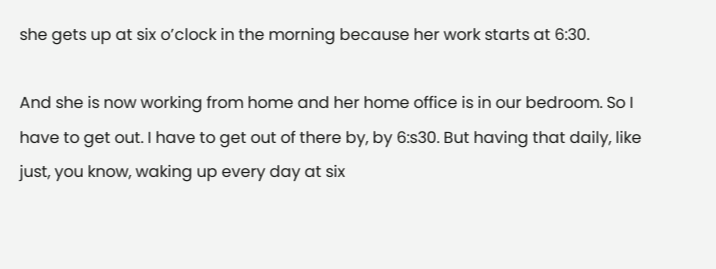she gets up at six o’clock in the morning because her work starts at 6:30.

And she is now working from home and her home office is in our bedroom. So I have to get out. I have to get out of there by, by 6:s30. But having that daily, like just, you know, waking up every day at six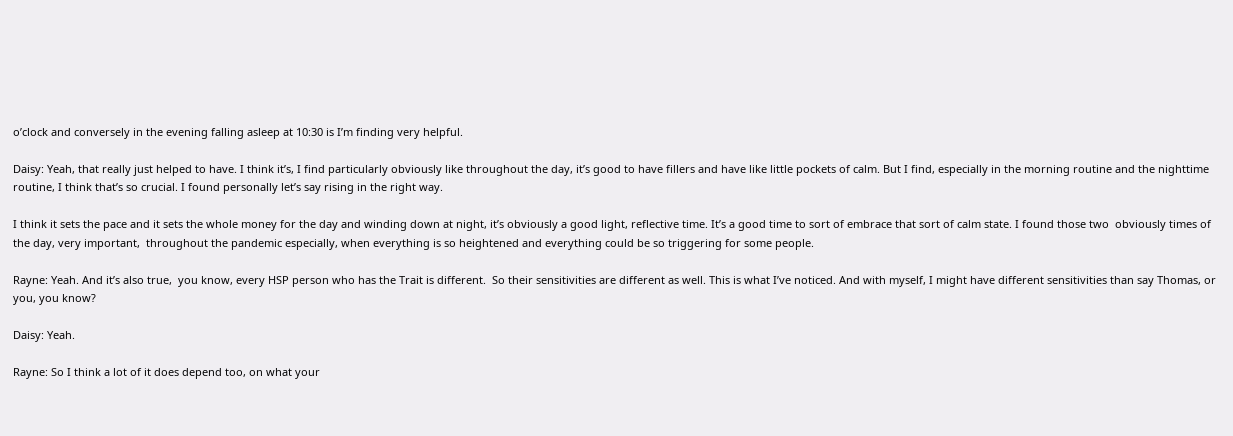o’clock and conversely in the evening falling asleep at 10:30 is I’m finding very helpful.

Daisy: Yeah, that really just helped to have. I think it’s, I find particularly obviously like throughout the day, it’s good to have fillers and have like little pockets of calm. But I find, especially in the morning routine and the nighttime routine, I think that’s so crucial. I found personally let’s say rising in the right way.

I think it sets the pace and it sets the whole money for the day and winding down at night, it’s obviously a good light, reflective time. It’s a good time to sort of embrace that sort of calm state. I found those two  obviously times of the day, very important,  throughout the pandemic especially, when everything is so heightened and everything could be so triggering for some people.

Rayne: Yeah. And it’s also true,  you know, every HSP person who has the Trait is different.  So their sensitivities are different as well. This is what I’ve noticed. And with myself, I might have different sensitivities than say Thomas, or you, you know?

Daisy: Yeah.

Rayne: So I think a lot of it does depend too, on what your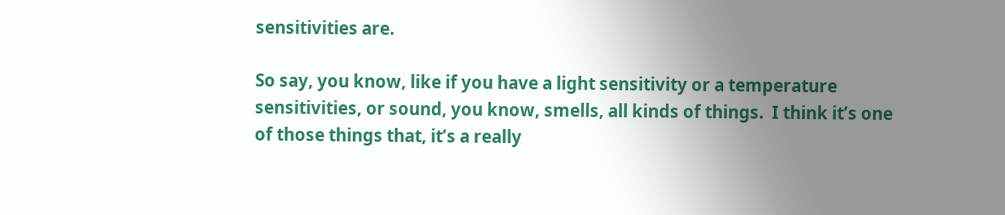sensitivities are.

So say, you know, like if you have a light sensitivity or a temperature sensitivities, or sound, you know, smells, all kinds of things.  I think it’s one of those things that, it’s a really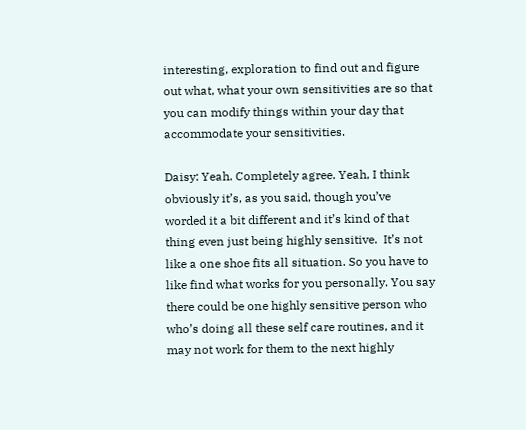interesting, exploration to find out and figure out what, what your own sensitivities are so that you can modify things within your day that accommodate your sensitivities.

Daisy: Yeah. Completely agree. Yeah, I think obviously it’s, as you said, though you’ve worded it a bit different and it’s kind of that thing even just being highly sensitive.  It’s not like a one shoe fits all situation. So you have to like find what works for you personally. You say there could be one highly sensitive person who who’s doing all these self care routines, and it may not work for them to the next highly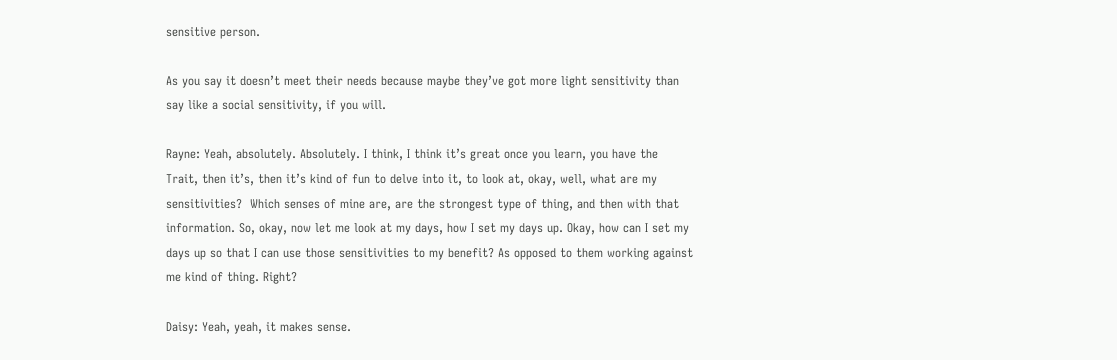sensitive person.

As you say it doesn’t meet their needs because maybe they’ve got more light sensitivity than say like a social sensitivity, if you will.

Rayne: Yeah, absolutely. Absolutely. I think, I think it’s great once you learn, you have the Trait, then it’s, then it’s kind of fun to delve into it, to look at, okay, well, what are my sensitivities?  Which senses of mine are, are the strongest type of thing, and then with that information. So, okay, now let me look at my days, how I set my days up. Okay, how can I set my days up so that I can use those sensitivities to my benefit? As opposed to them working against me kind of thing. Right?

Daisy: Yeah, yeah, it makes sense.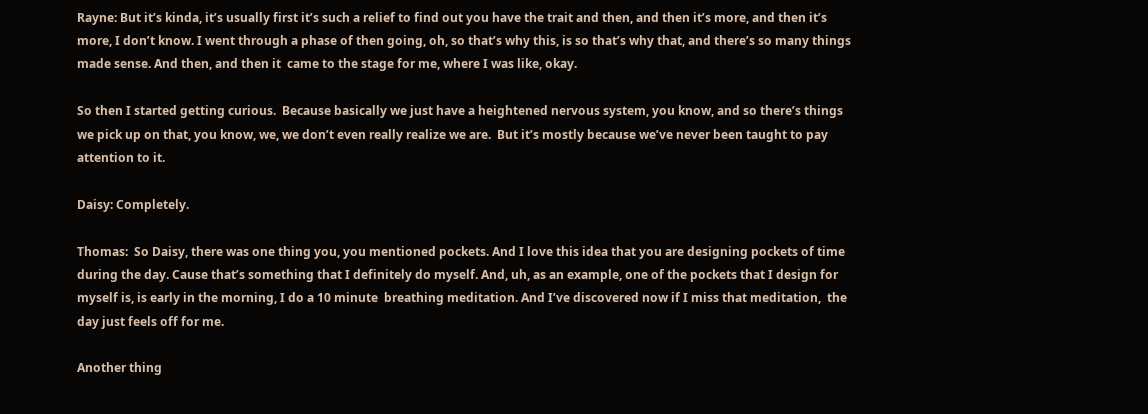Rayne: But it’s kinda, it’s usually first it’s such a relief to find out you have the trait and then, and then it’s more, and then it’s more, I don’t know. I went through a phase of then going, oh, so that’s why this, is so that’s why that, and there’s so many things made sense. And then, and then it  came to the stage for me, where I was like, okay.

So then I started getting curious.  Because basically we just have a heightened nervous system, you know, and so there’s things we pick up on that, you know, we, we don’t even really realize we are.  But it’s mostly because we’ve never been taught to pay attention to it.

Daisy: Completely.

Thomas:  So Daisy, there was one thing you, you mentioned pockets. And I love this idea that you are designing pockets of time during the day. Cause that’s something that I definitely do myself. And, uh, as an example, one of the pockets that I design for myself is, is early in the morning, I do a 10 minute  breathing meditation. And I’ve discovered now if I miss that meditation,  the day just feels off for me.

Another thing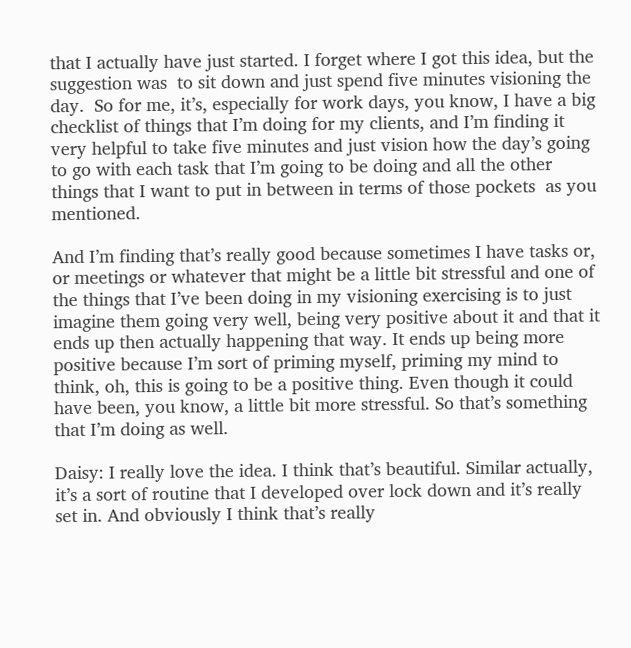that I actually have just started. I forget where I got this idea, but the suggestion was  to sit down and just spend five minutes visioning the day.  So for me, it’s, especially for work days, you know, I have a big checklist of things that I’m doing for my clients, and I’m finding it very helpful to take five minutes and just vision how the day’s going to go with each task that I’m going to be doing and all the other things that I want to put in between in terms of those pockets  as you mentioned.

And I’m finding that’s really good because sometimes I have tasks or, or meetings or whatever that might be a little bit stressful and one of the things that I’ve been doing in my visioning exercising is to just imagine them going very well, being very positive about it and that it ends up then actually happening that way. It ends up being more positive because I’m sort of priming myself, priming my mind to think, oh, this is going to be a positive thing. Even though it could have been, you know, a little bit more stressful. So that’s something that I’m doing as well.

Daisy: I really love the idea. I think that’s beautiful. Similar actually, it’s a sort of routine that I developed over lock down and it’s really set in. And obviously I think that’s really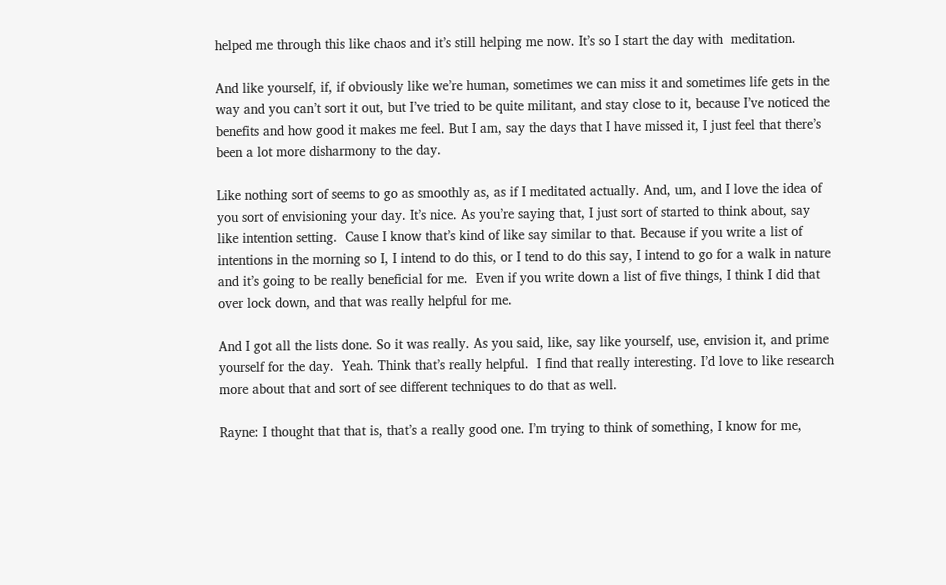helped me through this like chaos and it’s still helping me now. It’s so I start the day with  meditation.

And like yourself, if, if obviously like we’re human, sometimes we can miss it and sometimes life gets in the way and you can’t sort it out, but I’ve tried to be quite militant, and stay close to it, because I’ve noticed the benefits and how good it makes me feel. But I am, say the days that I have missed it, I just feel that there’s been a lot more disharmony to the day.

Like nothing sort of seems to go as smoothly as, as if I meditated actually. And, um, and I love the idea of you sort of envisioning your day. It’s nice. As you’re saying that, I just sort of started to think about, say like intention setting.  Cause I know that’s kind of like say similar to that. Because if you write a list of intentions in the morning so I, I intend to do this, or I tend to do this say, I intend to go for a walk in nature and it’s going to be really beneficial for me.  Even if you write down a list of five things, I think I did that over lock down, and that was really helpful for me.

And I got all the lists done. So it was really. As you said, like, say like yourself, use, envision it, and prime yourself for the day.  Yeah. Think that’s really helpful.  I find that really interesting. I’d love to like research more about that and sort of see different techniques to do that as well.

Rayne: I thought that that is, that’s a really good one. I’m trying to think of something, I know for me,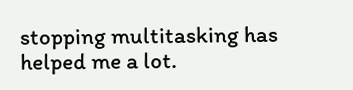stopping multitasking has helped me a lot.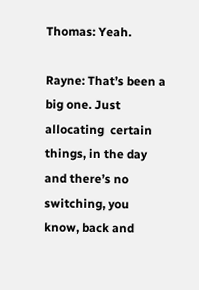Thomas: Yeah.

Rayne: That’s been a big one. Just allocating  certain things, in the day and there’s no switching, you know, back and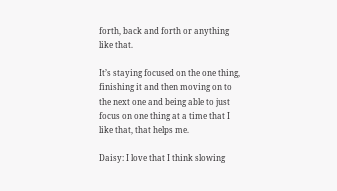forth, back and forth or anything like that.

It’s staying focused on the one thing, finishing it and then moving on to the next one and being able to just focus on one thing at a time that I like that, that helps me.

Daisy: I love that I think slowing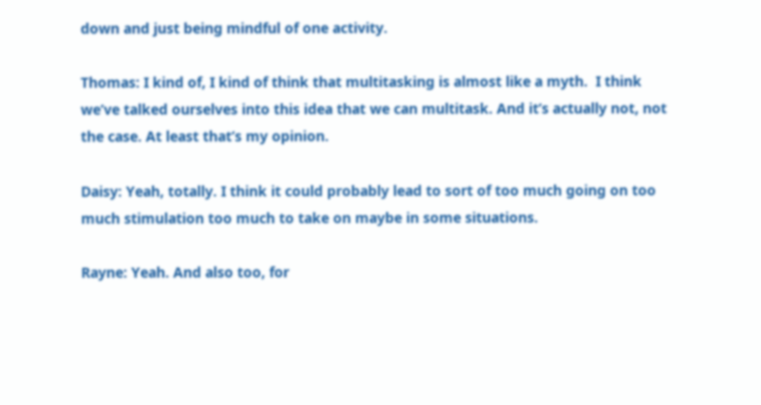down and just being mindful of one activity.

Thomas: I kind of, I kind of think that multitasking is almost like a myth.  I think we’ve talked ourselves into this idea that we can multitask. And it’s actually not, not the case. At least that’s my opinion.

Daisy: Yeah, totally. I think it could probably lead to sort of too much going on too much stimulation too much to take on maybe in some situations.

Rayne: Yeah. And also too, for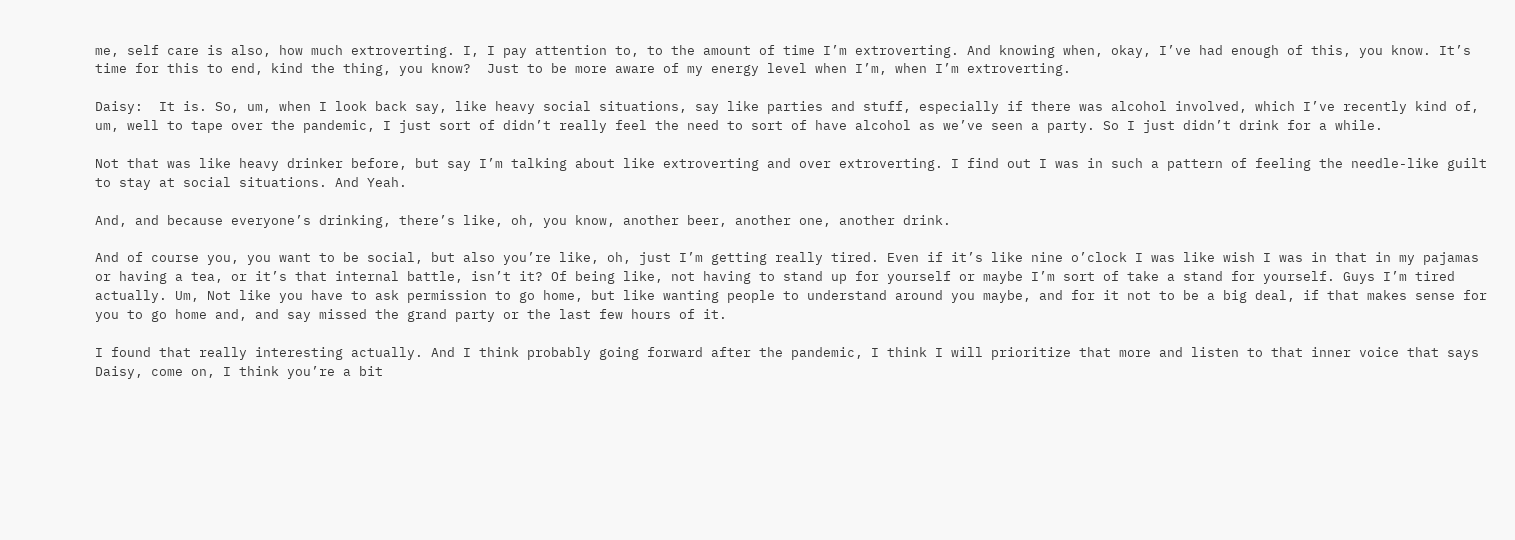me, self care is also, how much extroverting. I, I pay attention to, to the amount of time I’m extroverting. And knowing when, okay, I’ve had enough of this, you know. It’s time for this to end, kind the thing, you know?  Just to be more aware of my energy level when I’m, when I’m extroverting.

Daisy:  It is. So, um, when I look back say, like heavy social situations, say like parties and stuff, especially if there was alcohol involved, which I’ve recently kind of, um, well to tape over the pandemic, I just sort of didn’t really feel the need to sort of have alcohol as we’ve seen a party. So I just didn’t drink for a while.

Not that was like heavy drinker before, but say I’m talking about like extroverting and over extroverting. I find out I was in such a pattern of feeling the needle-like guilt to stay at social situations. And Yeah.

And, and because everyone’s drinking, there’s like, oh, you know, another beer, another one, another drink.

And of course you, you want to be social, but also you’re like, oh, just I’m getting really tired. Even if it’s like nine o’clock I was like wish I was in that in my pajamas or having a tea, or it’s that internal battle, isn’t it? Of being like, not having to stand up for yourself or maybe I’m sort of take a stand for yourself. Guys I’m tired actually. Um, Not like you have to ask permission to go home, but like wanting people to understand around you maybe, and for it not to be a big deal, if that makes sense for you to go home and, and say missed the grand party or the last few hours of it.

I found that really interesting actually. And I think probably going forward after the pandemic, I think I will prioritize that more and listen to that inner voice that says Daisy, come on, I think you’re a bit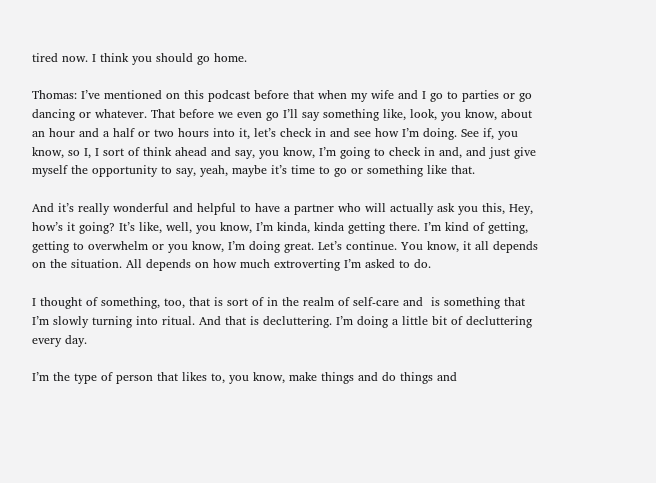tired now. I think you should go home.

Thomas: I’ve mentioned on this podcast before that when my wife and I go to parties or go dancing or whatever. That before we even go I’ll say something like, look, you know, about an hour and a half or two hours into it, let’s check in and see how I’m doing. See if, you know, so I, I sort of think ahead and say, you know, I’m going to check in and, and just give myself the opportunity to say, yeah, maybe it’s time to go or something like that.

And it’s really wonderful and helpful to have a partner who will actually ask you this, Hey, how’s it going? It’s like, well, you know, I’m kinda, kinda getting there. I’m kind of getting, getting to overwhelm or you know, I’m doing great. Let’s continue. You know, it all depends on the situation. All depends on how much extroverting I’m asked to do.

I thought of something, too, that is sort of in the realm of self-care and  is something that I’m slowly turning into ritual. And that is decluttering. I’m doing a little bit of decluttering every day.

I’m the type of person that likes to, you know, make things and do things and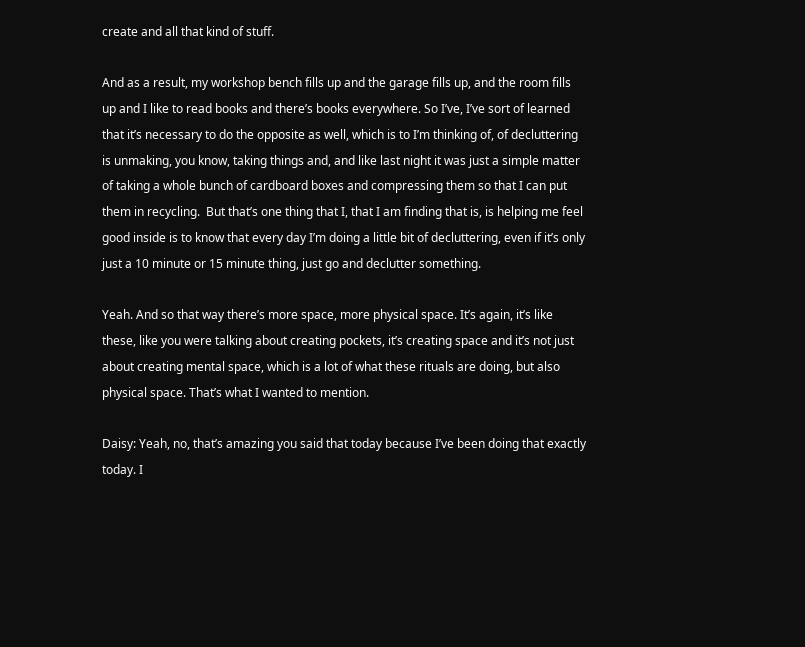create and all that kind of stuff.

And as a result, my workshop bench fills up and the garage fills up, and the room fills up and I like to read books and there’s books everywhere. So I’ve, I’ve sort of learned that it’s necessary to do the opposite as well, which is to I’m thinking of, of decluttering is unmaking, you know, taking things and, and like last night it was just a simple matter of taking a whole bunch of cardboard boxes and compressing them so that I can put them in recycling.  But that’s one thing that I, that I am finding that is, is helping me feel good inside is to know that every day I’m doing a little bit of decluttering, even if it’s only just a 10 minute or 15 minute thing, just go and declutter something.

Yeah. And so that way there’s more space, more physical space. It’s again, it’s like these, like you were talking about creating pockets, it’s creating space and it’s not just about creating mental space, which is a lot of what these rituals are doing, but also physical space. That’s what I wanted to mention.

Daisy: Yeah, no, that’s amazing you said that today because I’ve been doing that exactly today. I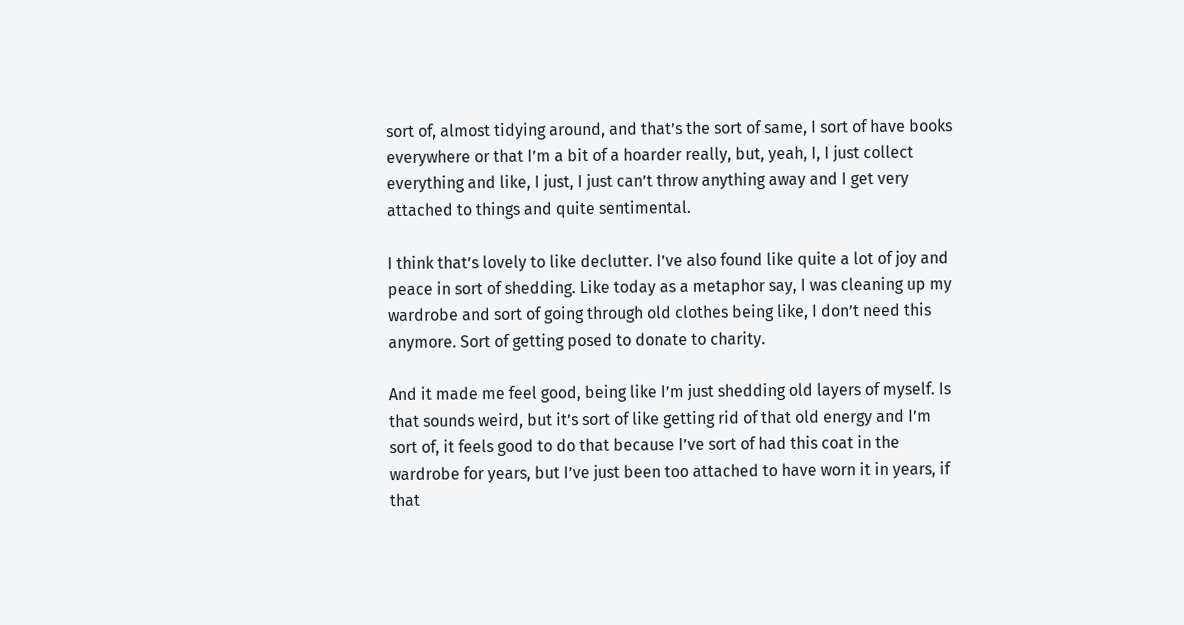sort of, almost tidying around, and that’s the sort of same, I sort of have books everywhere or that I’m a bit of a hoarder really, but, yeah, I, I just collect everything and like, I just, I just can’t throw anything away and I get very attached to things and quite sentimental.

I think that’s lovely to like declutter. I’ve also found like quite a lot of joy and peace in sort of shedding. Like today as a metaphor say, I was cleaning up my wardrobe and sort of going through old clothes being like, I don’t need this anymore. Sort of getting posed to donate to charity.

And it made me feel good, being like I’m just shedding old layers of myself. Is that sounds weird, but it’s sort of like getting rid of that old energy and I’m sort of, it feels good to do that because I’ve sort of had this coat in the wardrobe for years, but I’ve just been too attached to have worn it in years, if that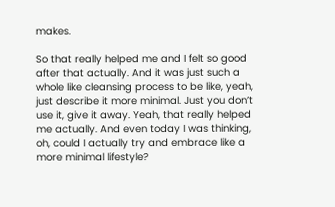makes.

So that really helped me and I felt so good after that actually. And it was just such a whole like cleansing process to be like, yeah, just describe it more minimal. Just you don’t use it, give it away. Yeah, that really helped me actually. And even today I was thinking, oh, could I actually try and embrace like a more minimal lifestyle?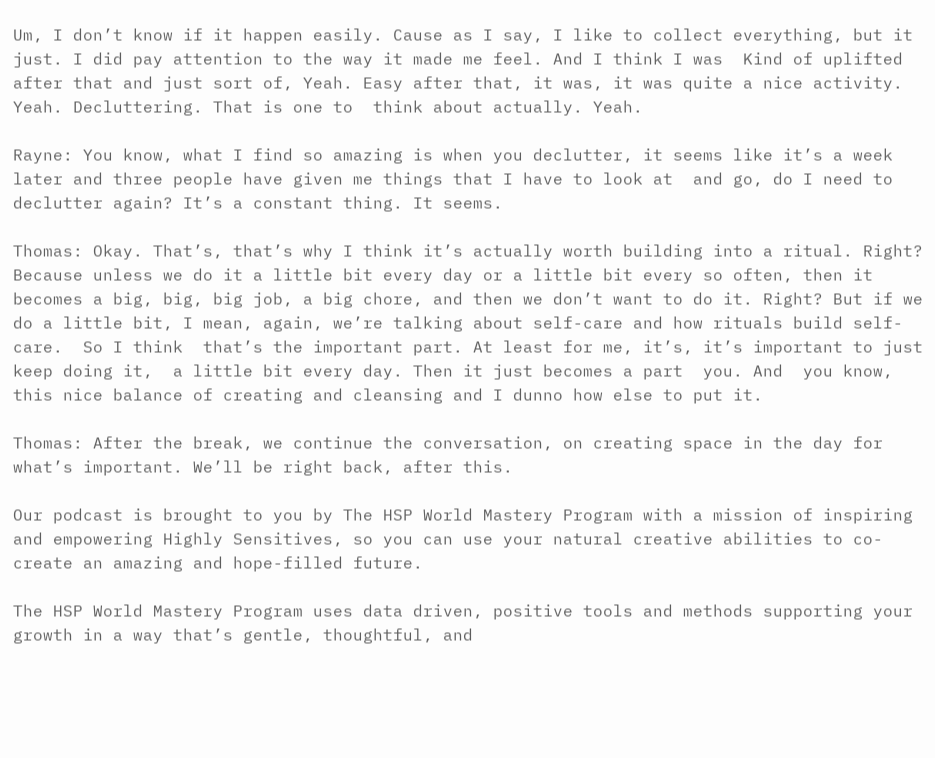Um, I don’t know if it happen easily. Cause as I say, I like to collect everything, but it just. I did pay attention to the way it made me feel. And I think I was  Kind of uplifted after that and just sort of, Yeah. Easy after that, it was, it was quite a nice activity.  Yeah. Decluttering. That is one to  think about actually. Yeah.

Rayne: You know, what I find so amazing is when you declutter, it seems like it’s a week later and three people have given me things that I have to look at  and go, do I need to declutter again? It’s a constant thing. It seems.

Thomas: Okay. That’s, that’s why I think it’s actually worth building into a ritual. Right? Because unless we do it a little bit every day or a little bit every so often, then it becomes a big, big, big job, a big chore, and then we don’t want to do it. Right? But if we do a little bit, I mean, again, we’re talking about self-care and how rituals build self-care.  So I think  that’s the important part. At least for me, it’s, it’s important to just keep doing it,  a little bit every day. Then it just becomes a part  you. And  you know, this nice balance of creating and cleansing and I dunno how else to put it.

Thomas: After the break, we continue the conversation, on creating space in the day for what’s important. We’ll be right back, after this.

Our podcast is brought to you by The HSP World Mastery Program with a mission of inspiring and empowering Highly Sensitives, so you can use your natural creative abilities to co-create an amazing and hope-filled future.

The HSP World Mastery Program uses data driven, positive tools and methods supporting your growth in a way that’s gentle, thoughtful, and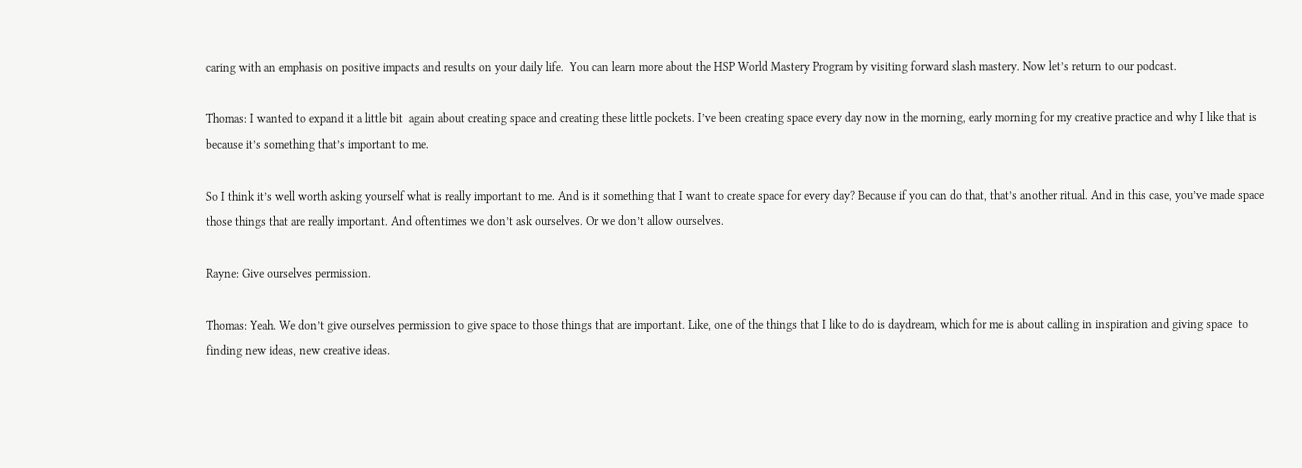caring with an emphasis on positive impacts and results on your daily life.  You can learn more about the HSP World Mastery Program by visiting forward slash mastery. Now let’s return to our podcast.

Thomas: I wanted to expand it a little bit  again about creating space and creating these little pockets. I’ve been creating space every day now in the morning, early morning for my creative practice and why I like that is because it’s something that’s important to me.

So I think it’s well worth asking yourself what is really important to me. And is it something that I want to create space for every day? Because if you can do that, that’s another ritual. And in this case, you’ve made space those things that are really important. And oftentimes we don’t ask ourselves. Or we don’t allow ourselves.

Rayne: Give ourselves permission.

Thomas: Yeah. We don’t give ourselves permission to give space to those things that are important. Like, one of the things that I like to do is daydream, which for me is about calling in inspiration and giving space  to finding new ideas, new creative ideas.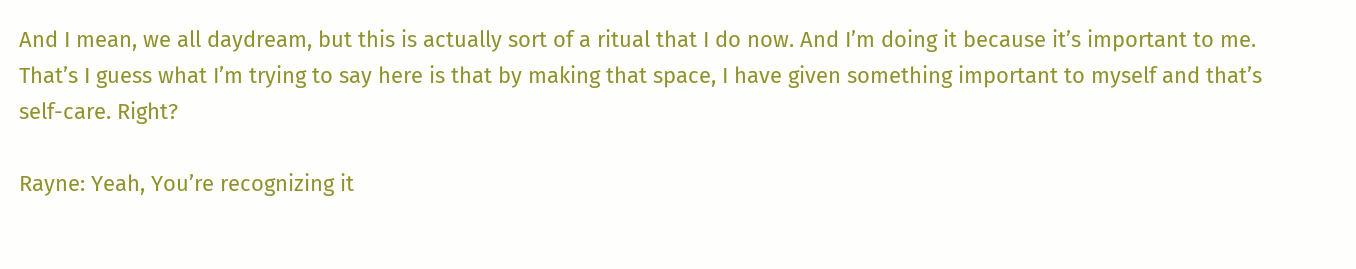And I mean, we all daydream, but this is actually sort of a ritual that I do now. And I’m doing it because it’s important to me. That’s I guess what I’m trying to say here is that by making that space, I have given something important to myself and that’s self-care. Right?

Rayne: Yeah, You’re recognizing it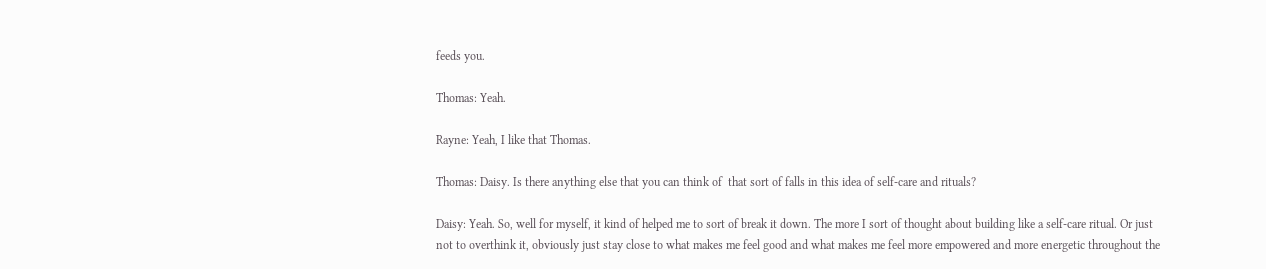feeds you.

Thomas: Yeah.

Rayne: Yeah, I like that Thomas.

Thomas: Daisy. Is there anything else that you can think of  that sort of falls in this idea of self-care and rituals?

Daisy: Yeah. So, well for myself, it kind of helped me to sort of break it down. The more I sort of thought about building like a self-care ritual. Or just not to overthink it, obviously just stay close to what makes me feel good and what makes me feel more empowered and more energetic throughout the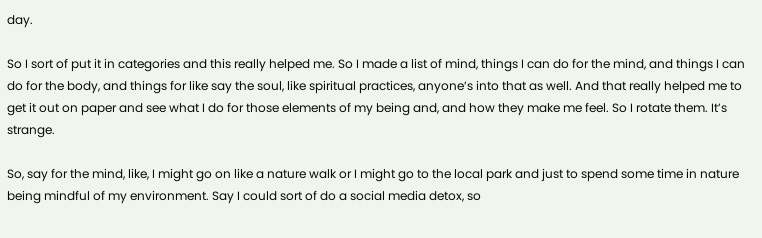day.

So I sort of put it in categories and this really helped me. So I made a list of mind, things I can do for the mind, and things I can do for the body, and things for like say the soul, like spiritual practices, anyone’s into that as well. And that really helped me to get it out on paper and see what I do for those elements of my being and, and how they make me feel. So I rotate them. It’s strange.

So, say for the mind, like, I might go on like a nature walk or I might go to the local park and just to spend some time in nature being mindful of my environment. Say I could sort of do a social media detox, so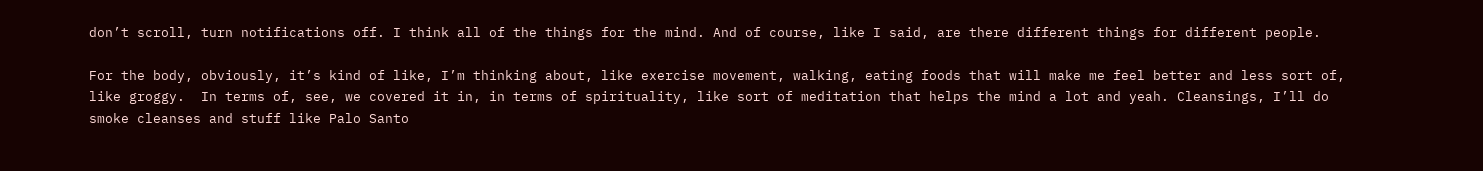don’t scroll, turn notifications off. I think all of the things for the mind. And of course, like I said, are there different things for different people.

For the body, obviously, it’s kind of like, I’m thinking about, like exercise movement, walking, eating foods that will make me feel better and less sort of, like groggy.  In terms of, see, we covered it in, in terms of spirituality, like sort of meditation that helps the mind a lot and yeah. Cleansings, I’ll do smoke cleanses and stuff like Palo Santo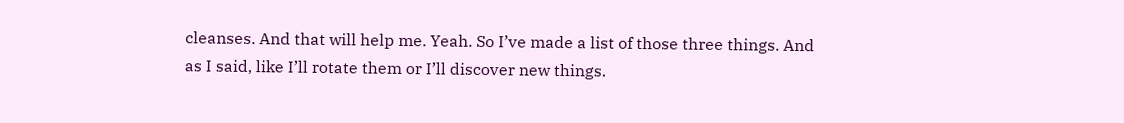cleanses. And that will help me. Yeah. So I’ve made a list of those three things. And as I said, like I’ll rotate them or I’ll discover new things.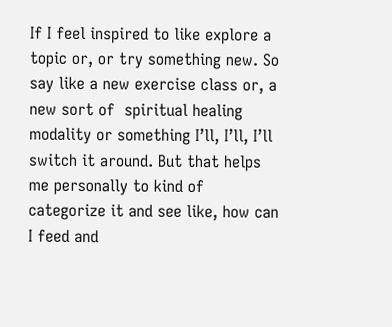If I feel inspired to like explore a topic or, or try something new. So say like a new exercise class or, a new sort of  spiritual healing modality or something I’ll, I’ll, I’ll switch it around. But that helps me personally to kind of categorize it and see like, how can I feed and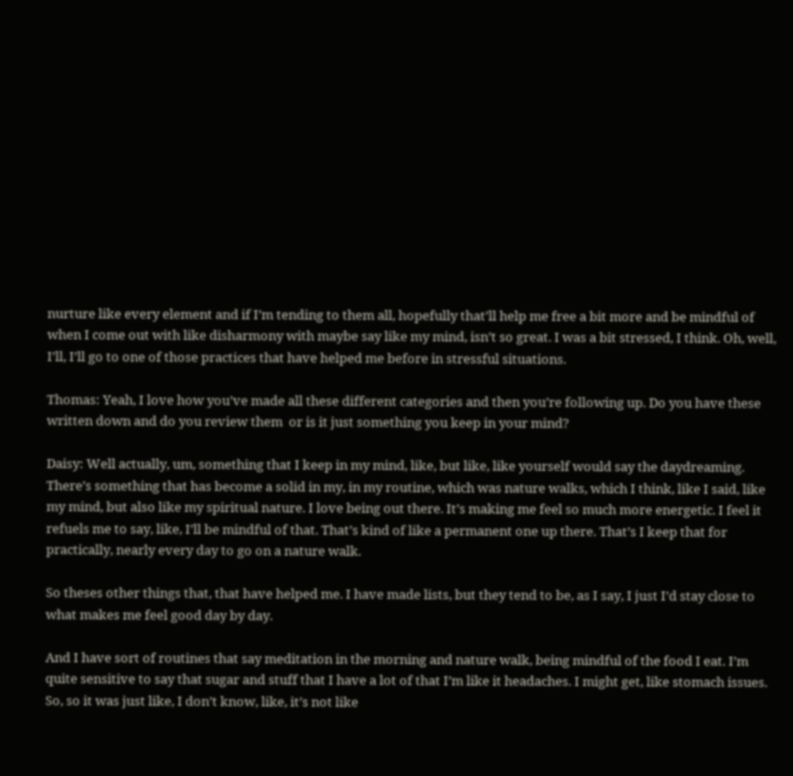nurture like every element and if I’m tending to them all, hopefully that’ll help me free a bit more and be mindful of when I come out with like disharmony with maybe say like my mind, isn’t so great. I was a bit stressed, I think. Oh, well, I’ll, I’ll go to one of those practices that have helped me before in stressful situations.

Thomas: Yeah, I love how you’ve made all these different categories and then you’re following up. Do you have these written down and do you review them  or is it just something you keep in your mind?

Daisy: Well actually, um, something that I keep in my mind, like, but like, like yourself would say the daydreaming. There’s something that has become a solid in my, in my routine, which was nature walks, which I think, like I said, like my mind, but also like my spiritual nature. I love being out there. It’s making me feel so much more energetic. I feel it refuels me to say, like, I’ll be mindful of that. That’s kind of like a permanent one up there. That’s I keep that for  practically, nearly every day to go on a nature walk.

So theses other things that, that have helped me. I have made lists, but they tend to be, as I say, I just I’d stay close to what makes me feel good day by day.

And I have sort of routines that say meditation in the morning and nature walk, being mindful of the food I eat. I’m quite sensitive to say that sugar and stuff that I have a lot of that I’m like it headaches. I might get, like stomach issues. So, so it was just like, I don’t know, like, it’s not like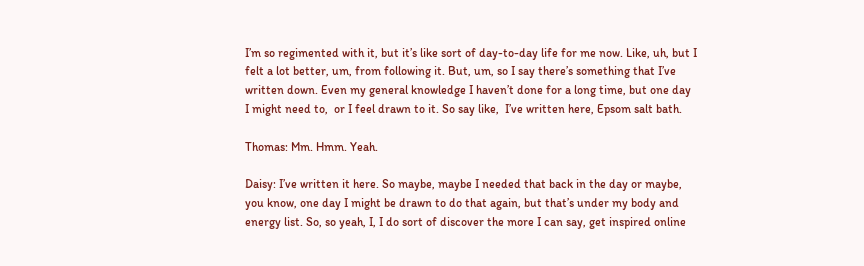I’m so regimented with it, but it’s like sort of day-to-day life for me now. Like, uh, but I felt a lot better, um, from following it. But, um, so I say there’s something that I’ve written down. Even my general knowledge I haven’t done for a long time, but one day I might need to,  or I feel drawn to it. So say like,  I’ve written here, Epsom salt bath.

Thomas: Mm. Hmm. Yeah.

Daisy: I’ve written it here. So maybe, maybe I needed that back in the day or maybe, you know, one day I might be drawn to do that again, but that’s under my body and energy list. So, so yeah, I, I do sort of discover the more I can say, get inspired online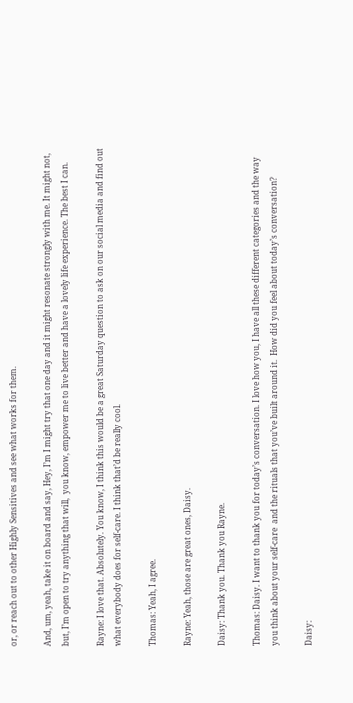or, or reach out to other Highly Sensitives and see what works for them.

And, um, yeah, take it on board and say, Hey, I’m I might try that one day and it might resonate strongly with me. It might not, but, I’m open to try anything that will,  you know, empower me to live better and have a lovely life experience. The best I can.

Rayne: I love that. Absolutely. You know, I think this would be a great Saturday question to ask on our social media and find out what everybody does for self-care. I think that’d be really cool.

Thomas: Yeah, I agree.

Rayne: Yeah, those are great ones, Daisy.

Daisy: Thank you. Thank you Rayne.

Thomas: Daisy. I want to thank you for today’s conversation. I love how you, I have all these different categories and the way you think about your self-care  and the rituals that you’ve built around it.  How did you feel about today’s conversation?

Daisy: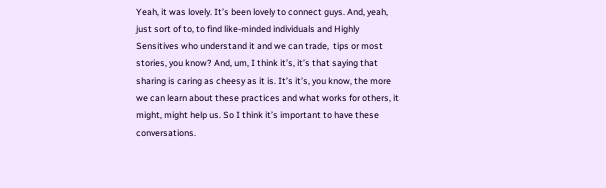Yeah, it was lovely. It’s been lovely to connect guys. And, yeah, just sort of to, to find like-minded individuals and Highly Sensitives who understand it and we can trade,  tips or most stories, you know? And, um, I think it’s, it’s that saying that sharing is caring as cheesy as it is. It’s it’s, you know, the more we can learn about these practices and what works for others, it might, might help us. So I think it’s important to have these conversations.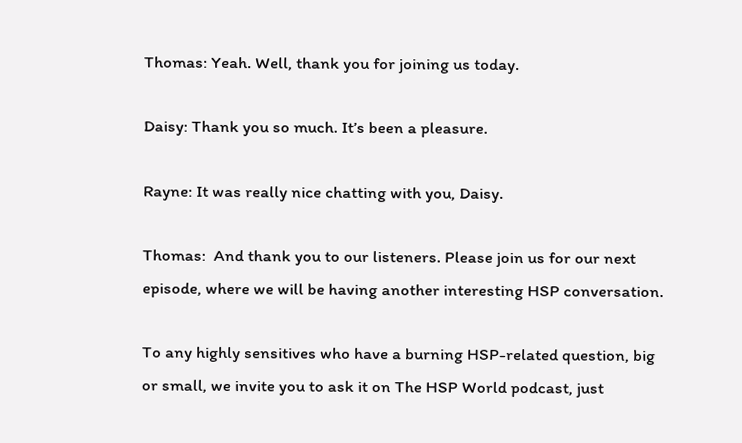Thomas: Yeah. Well, thank you for joining us today.

Daisy: Thank you so much. It’s been a pleasure.

Rayne: It was really nice chatting with you, Daisy.

Thomas:  And thank you to our listeners. Please join us for our next episode, where we will be having another interesting HSP conversation.

To any highly sensitives who have a burning HSP-related question, big or small, we invite you to ask it on The HSP World podcast, just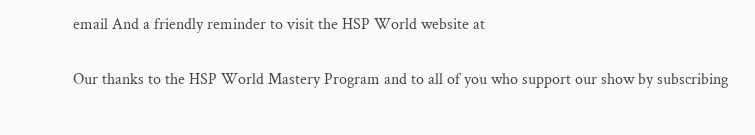email And a friendly reminder to visit the HSP World website at

Our thanks to the HSP World Mastery Program and to all of you who support our show by subscribing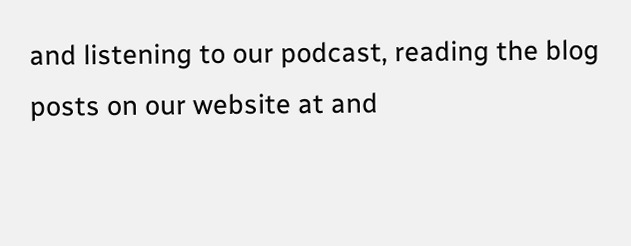and listening to our podcast, reading the blog posts on our website at and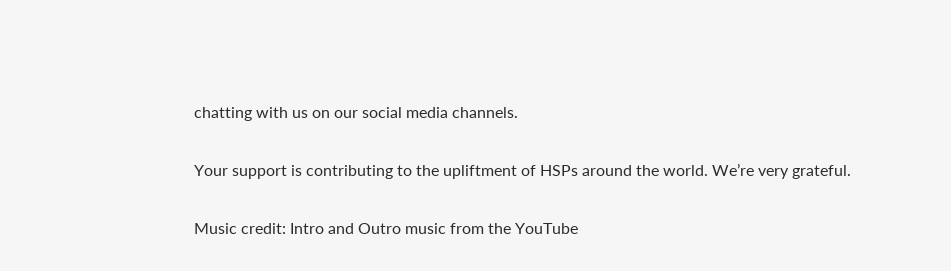chatting with us on our social media channels.

Your support is contributing to the upliftment of HSPs around the world. We’re very grateful.

Music credit: Intro and Outro music from the YouTube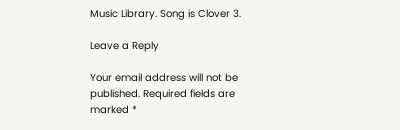Music Library. Song is Clover 3.

Leave a Reply

Your email address will not be published. Required fields are marked *